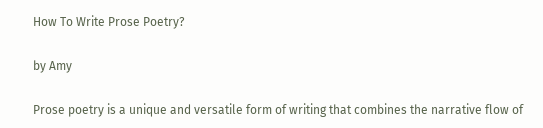How To Write Prose Poetry?

by Amy

Prose poetry is a unique and versatile form of writing that combines the narrative flow of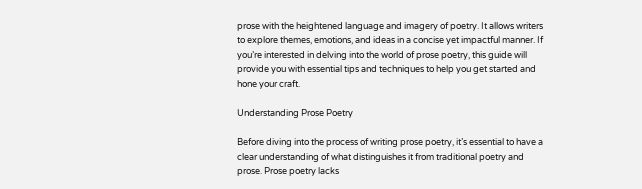prose with the heightened language and imagery of poetry. It allows writers to explore themes, emotions, and ideas in a concise yet impactful manner. If you’re interested in delving into the world of prose poetry, this guide will provide you with essential tips and techniques to help you get started and hone your craft.

Understanding Prose Poetry

Before diving into the process of writing prose poetry, it’s essential to have a clear understanding of what distinguishes it from traditional poetry and prose. Prose poetry lacks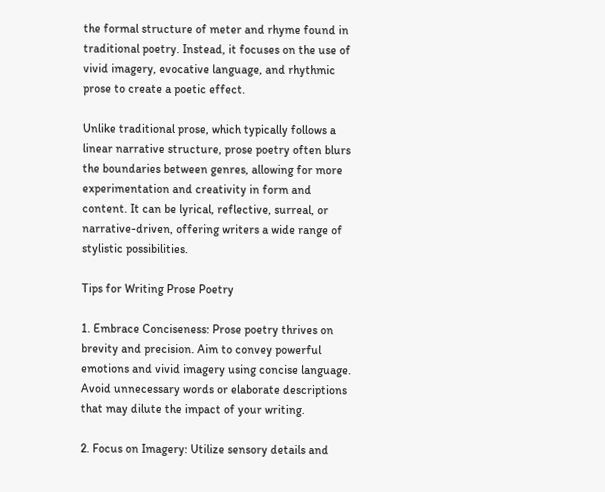the formal structure of meter and rhyme found in traditional poetry. Instead, it focuses on the use of vivid imagery, evocative language, and rhythmic prose to create a poetic effect.

Unlike traditional prose, which typically follows a linear narrative structure, prose poetry often blurs the boundaries between genres, allowing for more experimentation and creativity in form and content. It can be lyrical, reflective, surreal, or narrative-driven, offering writers a wide range of stylistic possibilities.

Tips for Writing Prose Poetry

1. Embrace Conciseness: Prose poetry thrives on brevity and precision. Aim to convey powerful emotions and vivid imagery using concise language. Avoid unnecessary words or elaborate descriptions that may dilute the impact of your writing.

2. Focus on Imagery: Utilize sensory details and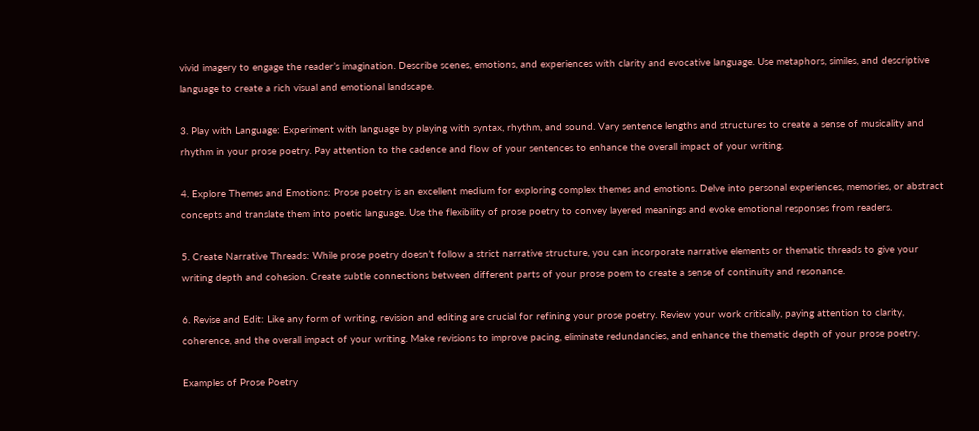vivid imagery to engage the reader’s imagination. Describe scenes, emotions, and experiences with clarity and evocative language. Use metaphors, similes, and descriptive language to create a rich visual and emotional landscape.

3. Play with Language: Experiment with language by playing with syntax, rhythm, and sound. Vary sentence lengths and structures to create a sense of musicality and rhythm in your prose poetry. Pay attention to the cadence and flow of your sentences to enhance the overall impact of your writing.

4. Explore Themes and Emotions: Prose poetry is an excellent medium for exploring complex themes and emotions. Delve into personal experiences, memories, or abstract concepts and translate them into poetic language. Use the flexibility of prose poetry to convey layered meanings and evoke emotional responses from readers.

5. Create Narrative Threads: While prose poetry doesn’t follow a strict narrative structure, you can incorporate narrative elements or thematic threads to give your writing depth and cohesion. Create subtle connections between different parts of your prose poem to create a sense of continuity and resonance.

6. Revise and Edit: Like any form of writing, revision and editing are crucial for refining your prose poetry. Review your work critically, paying attention to clarity, coherence, and the overall impact of your writing. Make revisions to improve pacing, eliminate redundancies, and enhance the thematic depth of your prose poetry.

Examples of Prose Poetry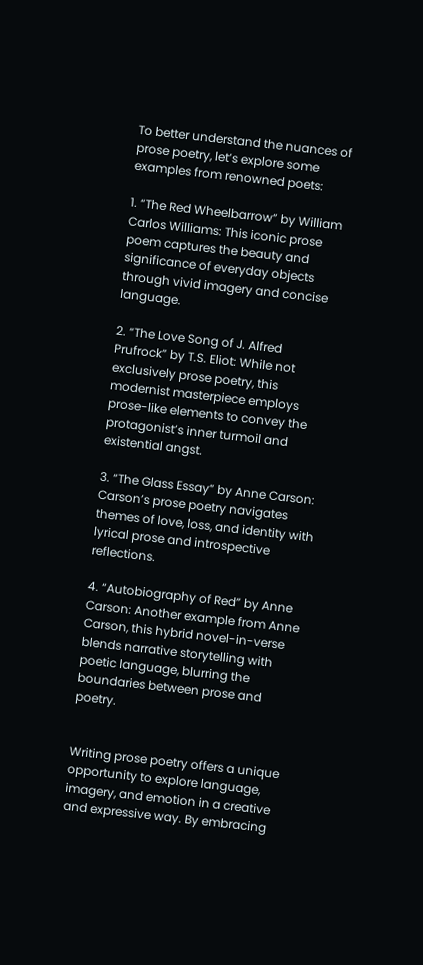To better understand the nuances of prose poetry, let’s explore some examples from renowned poets:

1. “The Red Wheelbarrow” by William Carlos Williams: This iconic prose poem captures the beauty and significance of everyday objects through vivid imagery and concise language.

2. “The Love Song of J. Alfred Prufrock” by T.S. Eliot: While not exclusively prose poetry, this modernist masterpiece employs prose-like elements to convey the protagonist’s inner turmoil and existential angst.

3. “The Glass Essay” by Anne Carson: Carson’s prose poetry navigates themes of love, loss, and identity with lyrical prose and introspective reflections.

4. “Autobiography of Red” by Anne Carson: Another example from Anne Carson, this hybrid novel-in-verse blends narrative storytelling with poetic language, blurring the boundaries between prose and poetry.


Writing prose poetry offers a unique opportunity to explore language, imagery, and emotion in a creative and expressive way. By embracing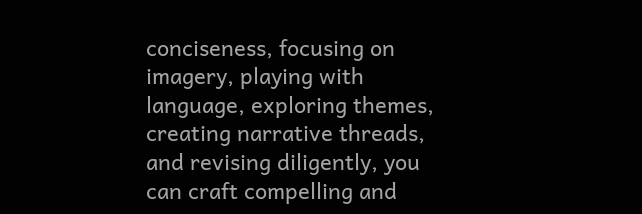conciseness, focusing on imagery, playing with language, exploring themes, creating narrative threads, and revising diligently, you can craft compelling and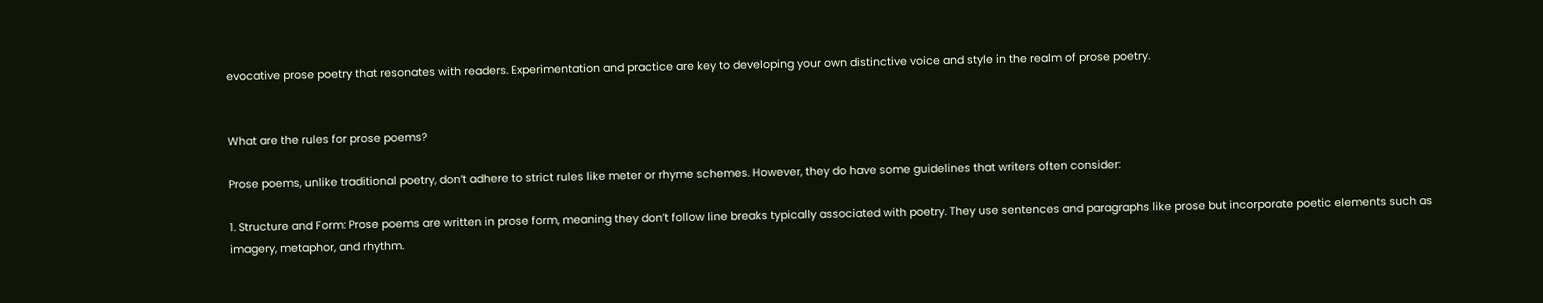evocative prose poetry that resonates with readers. Experimentation and practice are key to developing your own distinctive voice and style in the realm of prose poetry.


What are the rules for prose poems?

Prose poems, unlike traditional poetry, don’t adhere to strict rules like meter or rhyme schemes. However, they do have some guidelines that writers often consider:

1. Structure and Form: Prose poems are written in prose form, meaning they don’t follow line breaks typically associated with poetry. They use sentences and paragraphs like prose but incorporate poetic elements such as imagery, metaphor, and rhythm.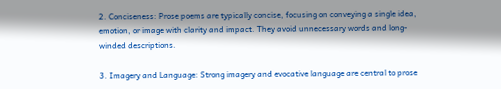2. Conciseness: Prose poems are typically concise, focusing on conveying a single idea, emotion, or image with clarity and impact. They avoid unnecessary words and long-winded descriptions.

3. Imagery and Language: Strong imagery and evocative language are central to prose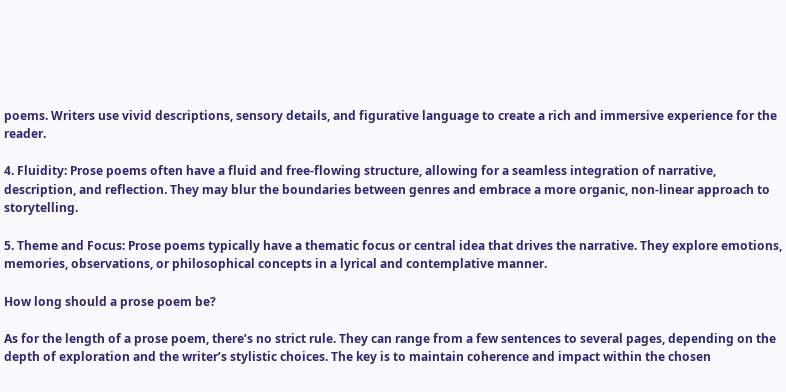poems. Writers use vivid descriptions, sensory details, and figurative language to create a rich and immersive experience for the reader.

4. Fluidity: Prose poems often have a fluid and free-flowing structure, allowing for a seamless integration of narrative, description, and reflection. They may blur the boundaries between genres and embrace a more organic, non-linear approach to storytelling.

5. Theme and Focus: Prose poems typically have a thematic focus or central idea that drives the narrative. They explore emotions, memories, observations, or philosophical concepts in a lyrical and contemplative manner.

How long should a prose poem be?

As for the length of a prose poem, there’s no strict rule. They can range from a few sentences to several pages, depending on the depth of exploration and the writer’s stylistic choices. The key is to maintain coherence and impact within the chosen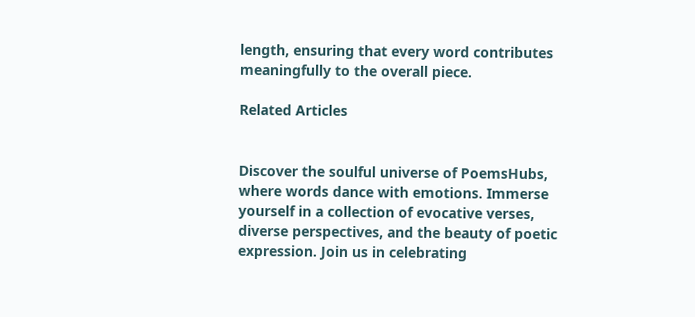length, ensuring that every word contributes meaningfully to the overall piece.

Related Articles


Discover the soulful universe of PoemsHubs, where words dance with emotions. Immerse yourself in a collection of evocative verses, diverse perspectives, and the beauty of poetic expression. Join us in celebrating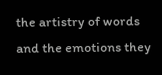the artistry of words and the emotions they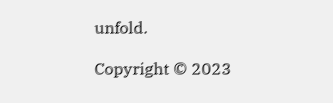unfold.

Copyright © 2023